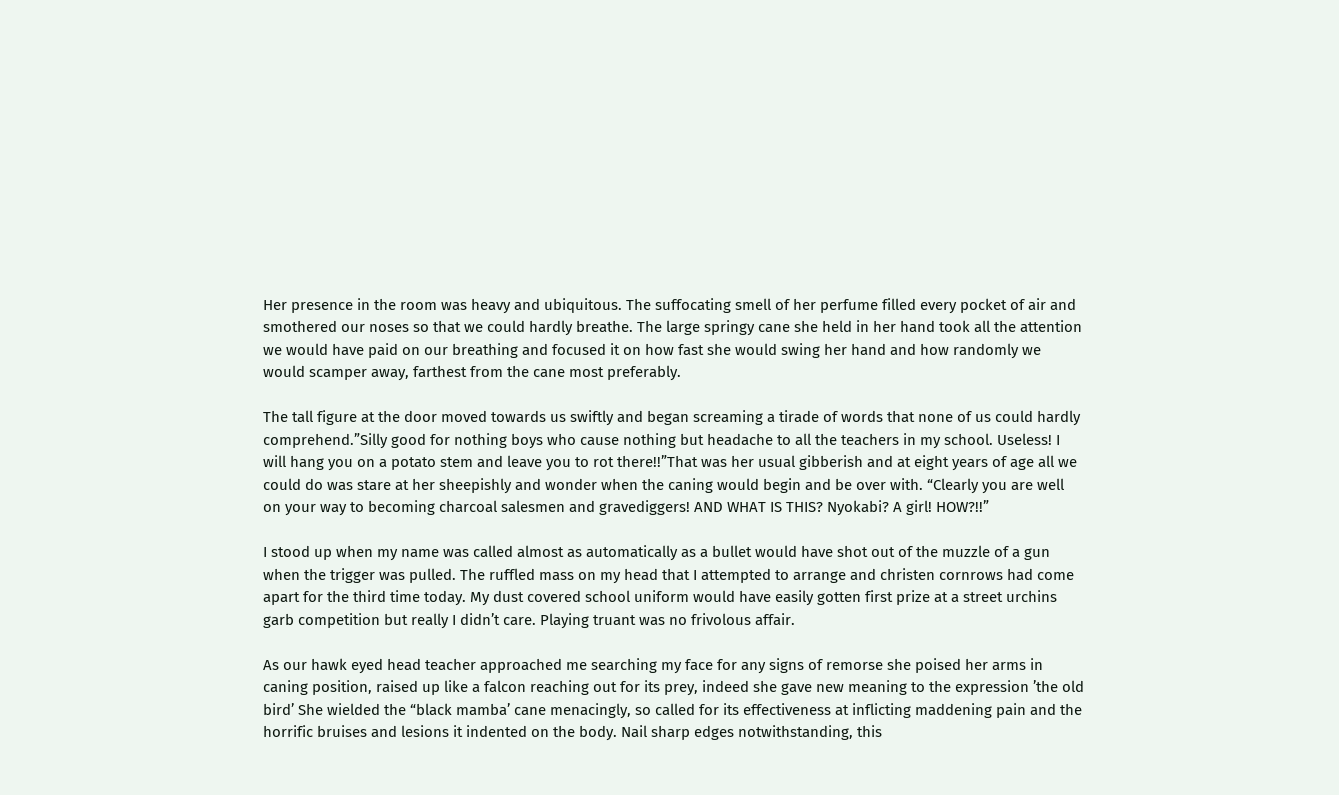Her presence in the room was heavy and ubiquitous. The suffocating smell of her perfume filled every pocket of air and smothered our noses so that we could hardly breathe. The large springy cane she held in her hand took all the attention we would have paid on our breathing and focused it on how fast she would swing her hand and how randomly we would scamper away, farthest from the cane most preferably.

The tall figure at the door moved towards us swiftly and began screaming a tirade of words that none of us could hardly comprehend.”Silly good for nothing boys who cause nothing but headache to all the teachers in my school. Useless! I will hang you on a potato stem and leave you to rot there!!”That was her usual gibberish and at eight years of age all we could do was stare at her sheepishly and wonder when the caning would begin and be over with. “Clearly you are well on your way to becoming charcoal salesmen and gravediggers! AND WHAT IS THIS? Nyokabi? A girl! HOW?!!”

I stood up when my name was called almost as automatically as a bullet would have shot out of the muzzle of a gun when the trigger was pulled. The ruffled mass on my head that I attempted to arrange and christen cornrows had come apart for the third time today. My dust covered school uniform would have easily gotten first prize at a street urchins garb competition but really I didn’t care. Playing truant was no frivolous affair.

As our hawk eyed head teacher approached me searching my face for any signs of remorse she poised her arms in caning position, raised up like a falcon reaching out for its prey, indeed she gave new meaning to the expression ’the old bird’ She wielded the “black mamba’ cane menacingly, so called for its effectiveness at inflicting maddening pain and the horrific bruises and lesions it indented on the body. Nail sharp edges notwithstanding, this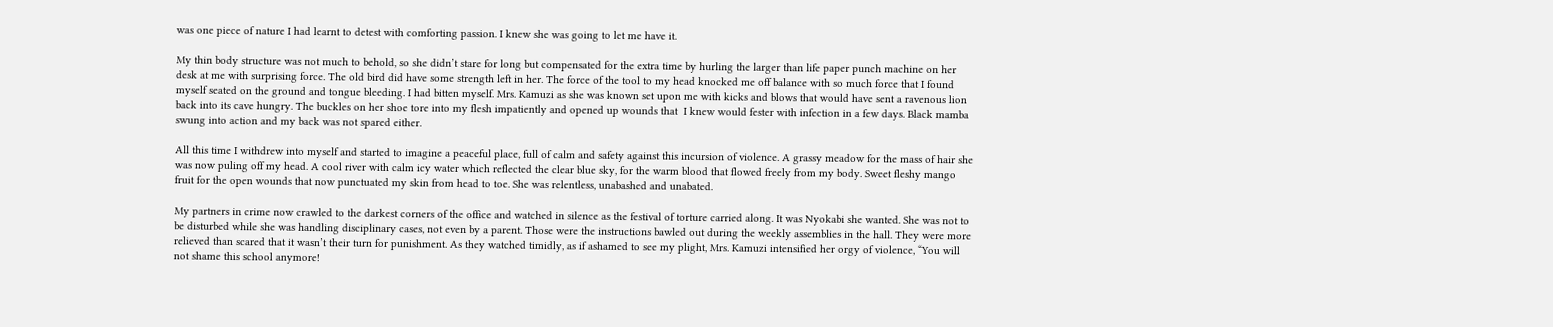was one piece of nature I had learnt to detest with comforting passion. I knew she was going to let me have it.

My thin body structure was not much to behold, so she didn’t stare for long but compensated for the extra time by hurling the larger than life paper punch machine on her desk at me with surprising force. The old bird did have some strength left in her. The force of the tool to my head knocked me off balance with so much force that I found myself seated on the ground and tongue bleeding. I had bitten myself. Mrs. Kamuzi as she was known set upon me with kicks and blows that would have sent a ravenous lion back into its cave hungry. The buckles on her shoe tore into my flesh impatiently and opened up wounds that  I knew would fester with infection in a few days. Black mamba swung into action and my back was not spared either.

All this time I withdrew into myself and started to imagine a peaceful place, full of calm and safety against this incursion of violence. A grassy meadow for the mass of hair she was now puling off my head. A cool river with calm icy water which reflected the clear blue sky, for the warm blood that flowed freely from my body. Sweet fleshy mango fruit for the open wounds that now punctuated my skin from head to toe. She was relentless, unabashed and unabated.

My partners in crime now crawled to the darkest corners of the office and watched in silence as the festival of torture carried along. It was Nyokabi she wanted. She was not to be disturbed while she was handling disciplinary cases, not even by a parent. Those were the instructions bawled out during the weekly assemblies in the hall. They were more relieved than scared that it wasn’t their turn for punishment. As they watched timidly, as if ashamed to see my plight, Mrs. Kamuzi intensified her orgy of violence, “You will not shame this school anymore!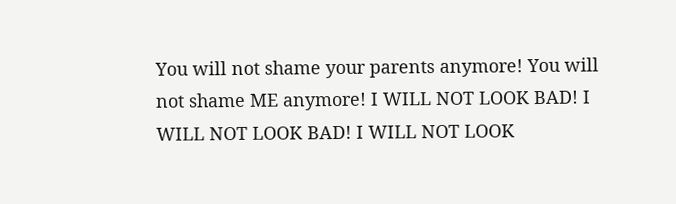You will not shame your parents anymore! You will not shame ME anymore! I WILL NOT LOOK BAD! I WILL NOT LOOK BAD! I WILL NOT LOOK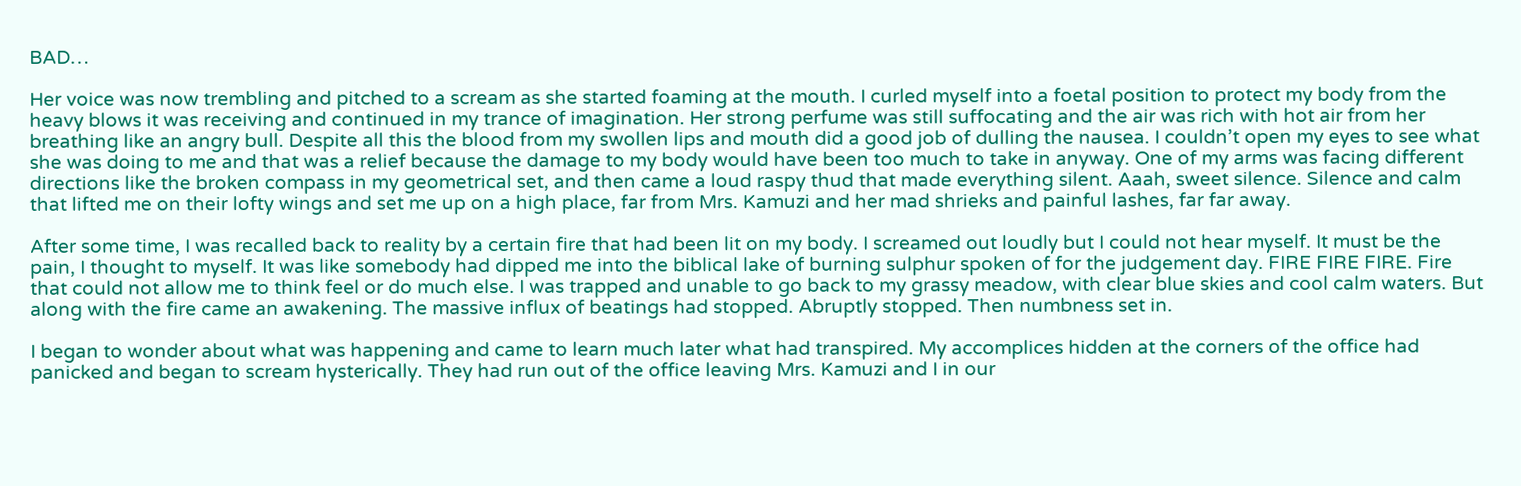BAD…

Her voice was now trembling and pitched to a scream as she started foaming at the mouth. I curled myself into a foetal position to protect my body from the heavy blows it was receiving and continued in my trance of imagination. Her strong perfume was still suffocating and the air was rich with hot air from her breathing like an angry bull. Despite all this the blood from my swollen lips and mouth did a good job of dulling the nausea. I couldn’t open my eyes to see what she was doing to me and that was a relief because the damage to my body would have been too much to take in anyway. One of my arms was facing different directions like the broken compass in my geometrical set, and then came a loud raspy thud that made everything silent. Aaah, sweet silence. Silence and calm that lifted me on their lofty wings and set me up on a high place, far from Mrs. Kamuzi and her mad shrieks and painful lashes, far far away.

After some time, I was recalled back to reality by a certain fire that had been lit on my body. I screamed out loudly but I could not hear myself. It must be the pain, I thought to myself. It was like somebody had dipped me into the biblical lake of burning sulphur spoken of for the judgement day. FIRE FIRE FIRE. Fire that could not allow me to think feel or do much else. I was trapped and unable to go back to my grassy meadow, with clear blue skies and cool calm waters. But along with the fire came an awakening. The massive influx of beatings had stopped. Abruptly stopped. Then numbness set in.

I began to wonder about what was happening and came to learn much later what had transpired. My accomplices hidden at the corners of the office had panicked and began to scream hysterically. They had run out of the office leaving Mrs. Kamuzi and I in our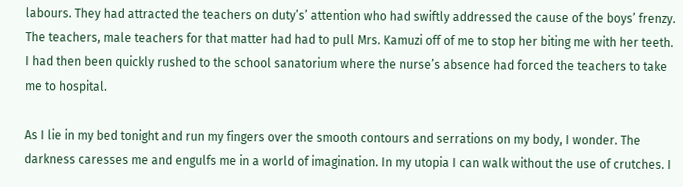labours. They had attracted the teachers on duty’s’ attention who had swiftly addressed the cause of the boys’ frenzy. The teachers, male teachers for that matter had had to pull Mrs. Kamuzi off of me to stop her biting me with her teeth. I had then been quickly rushed to the school sanatorium where the nurse’s absence had forced the teachers to take me to hospital.

As I lie in my bed tonight and run my fingers over the smooth contours and serrations on my body, I wonder. The darkness caresses me and engulfs me in a world of imagination. In my utopia I can walk without the use of crutches. I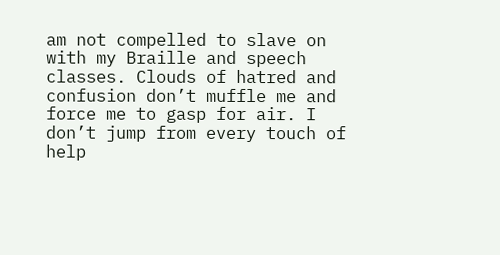am not compelled to slave on with my Braille and speech classes. Clouds of hatred and confusion don’t muffle me and force me to gasp for air. I don’t jump from every touch of help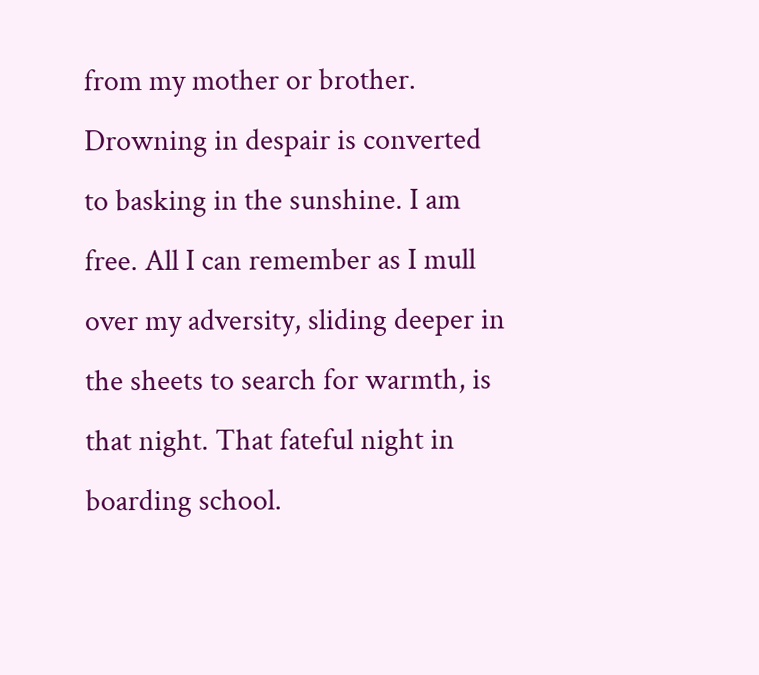from my mother or brother. Drowning in despair is converted to basking in the sunshine. I am free. All I can remember as I mull over my adversity, sliding deeper in the sheets to search for warmth, is that night. That fateful night in boarding school.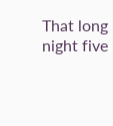That long night five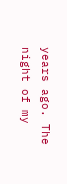years ago. The night of my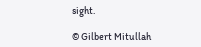sight.

© Gilbert Mitullah